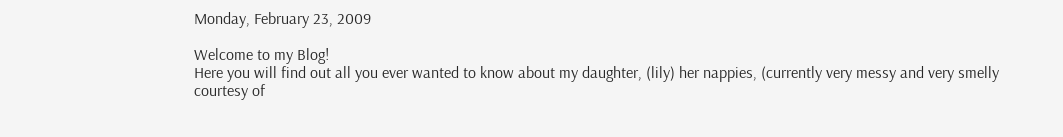Monday, February 23, 2009

Welcome to my Blog!
Here you will find out all you ever wanted to know about my daughter, (lily) her nappies, (currently very messy and very smelly courtesy of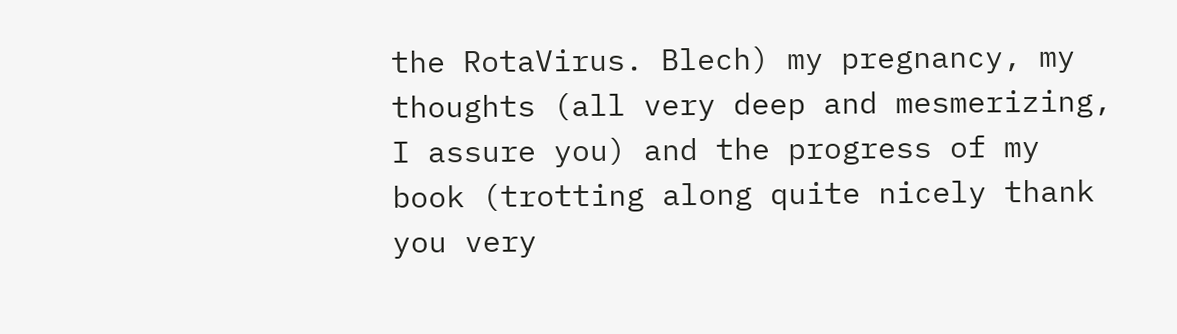the RotaVirus. Blech) my pregnancy, my thoughts (all very deep and mesmerizing, I assure you) and the progress of my book (trotting along quite nicely thank you very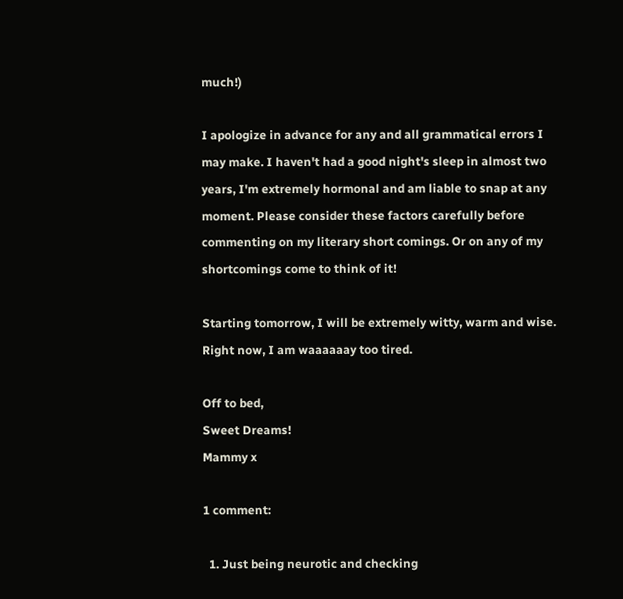much!)

I apologize in advance for any and all grammatical errors I may make. I haven't had a good night's sleep in almost two years, I'm extremely hormonal and am liable to snap at any moment. Please consider these factors carefully before commenting on my literary short comings. Or on any of my shortcomings come to think of it!

Starting tomorrow, I will be extremely witty, warm and wise. Right now, I am waaaaaay too tired.

Off to bed,
Sweet Dreams!
Mammy x

1 comment:

  1. Just being neurotic and checking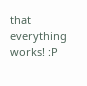that everything works! :P